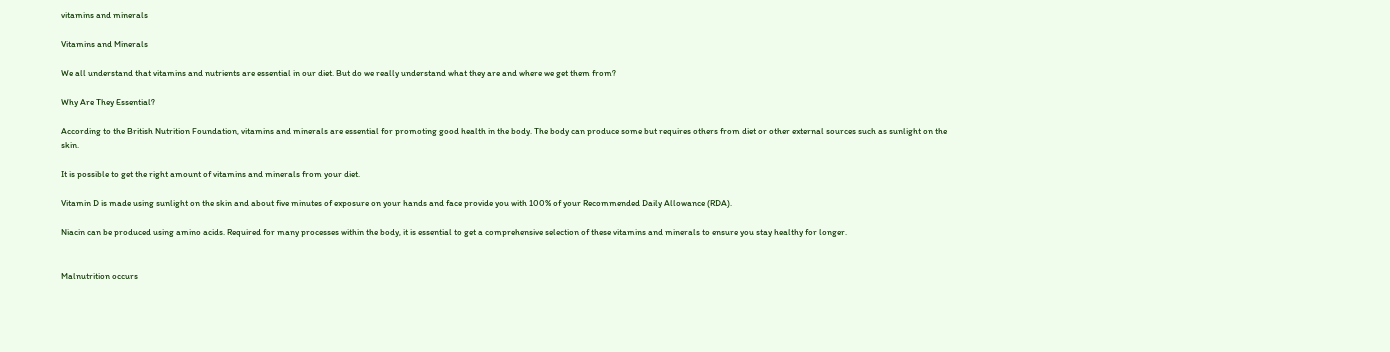vitamins and minerals

Vitamins and Minerals

We all understand that vitamins and nutrients are essential in our diet. But do we really understand what they are and where we get them from?

Why Are They Essential?

According to the British Nutrition Foundation, vitamins and minerals are essential for promoting good health in the body. The body can produce some but requires others from diet or other external sources such as sunlight on the skin.

It is possible to get the right amount of vitamins and minerals from your diet.

Vitamin D is made using sunlight on the skin and about five minutes of exposure on your hands and face provide you with 100% of your Recommended Daily Allowance (RDA).

Niacin can be produced using amino acids. Required for many processes within the body, it is essential to get a comprehensive selection of these vitamins and minerals to ensure you stay healthy for longer.


Malnutrition occurs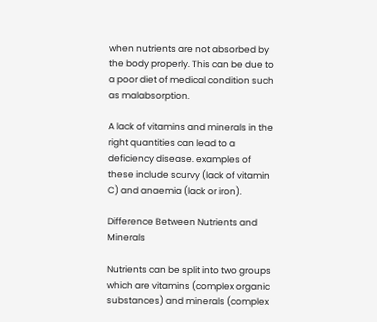when nutrients are not absorbed by the body properly. This can be due to a poor diet of medical condition such as malabsorption.

A lack of vitamins and minerals in the right quantities can lead to a deficiency disease. examples of these include scurvy (lack of vitamin C) and anaemia (lack or iron).

Difference Between Nutrients and Minerals

Nutrients can be split into two groups which are vitamins (complex organic substances) and minerals (complex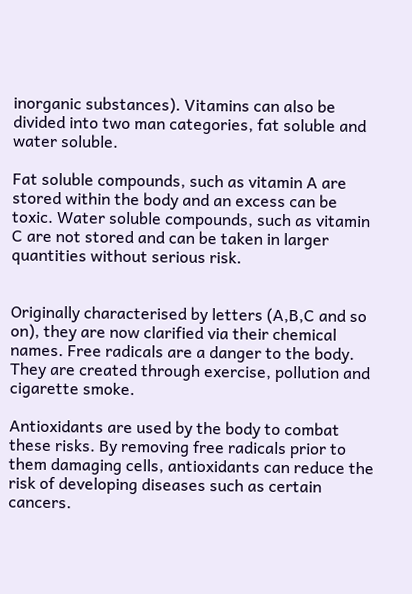inorganic substances). Vitamins can also be divided into two man categories, fat soluble and water soluble.

Fat soluble compounds, such as vitamin A are stored within the body and an excess can be toxic. Water soluble compounds, such as vitamin C are not stored and can be taken in larger quantities without serious risk.


Originally characterised by letters (A,B,C and so on), they are now clarified via their chemical names. Free radicals are a danger to the body. They are created through exercise, pollution and cigarette smoke.

Antioxidants are used by the body to combat these risks. By removing free radicals prior to them damaging cells, antioxidants can reduce the risk of developing diseases such as certain cancers.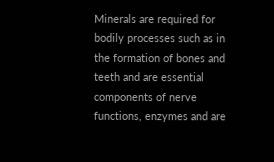Minerals are required for bodily processes such as in the formation of bones and teeth and are essential components of nerve functions, enzymes and are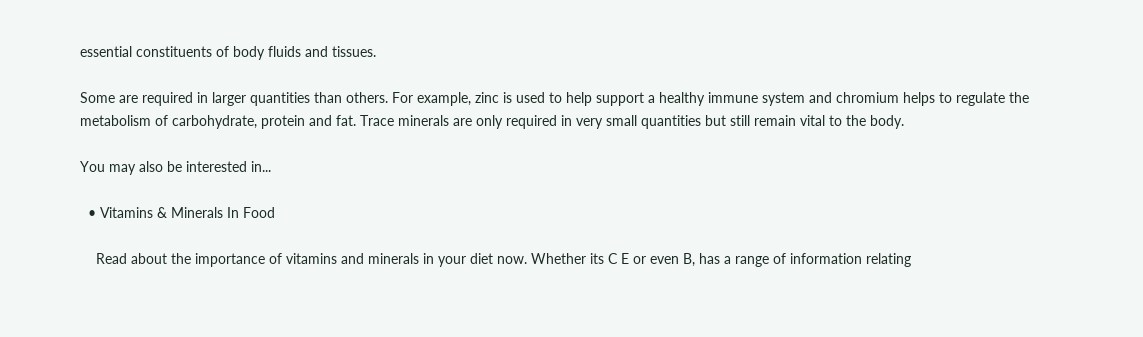essential constituents of body fluids and tissues.

Some are required in larger quantities than others. For example, zinc is used to help support a healthy immune system and chromium helps to regulate the metabolism of carbohydrate, protein and fat. Trace minerals are only required in very small quantities but still remain vital to the body.

You may also be interested in...

  • Vitamins & Minerals In Food

    Read about the importance of vitamins and minerals in your diet now. Whether its C E or even B, has a range of information relating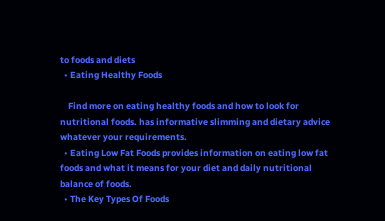to foods and diets
  • Eating Healthy Foods

    Find more on eating healthy foods and how to look for nutritional foods. has informative slimming and dietary advice whatever your requirements.
  • Eating Low Fat Foods provides information on eating low fat foods and what it means for your diet and daily nutritional balance of foods.
  • The Key Types Of Foods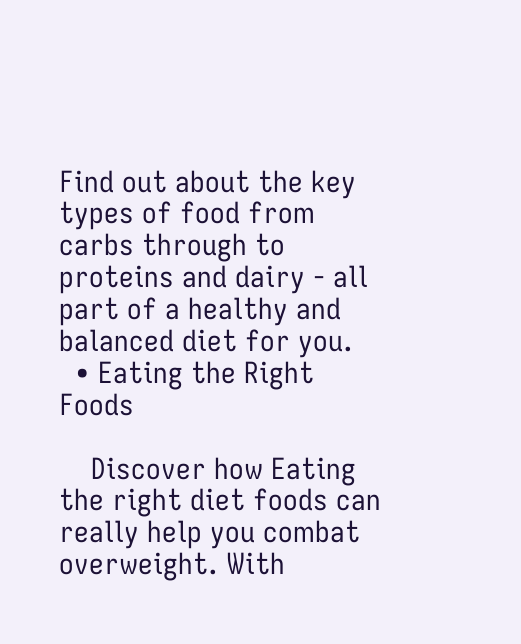Find out about the key types of food from carbs through to proteins and dairy - all part of a healthy and balanced diet for you.
  • Eating the Right Foods

    Discover how Eating the right diet foods can really help you combat overweight. With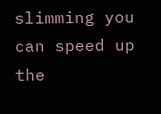slimming you can speed up the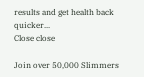results and get health back quicker...
Close close

Join over 50,000 Slimmers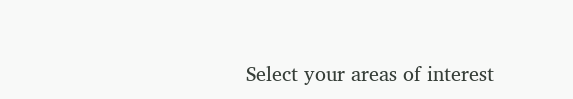Select your areas of interest